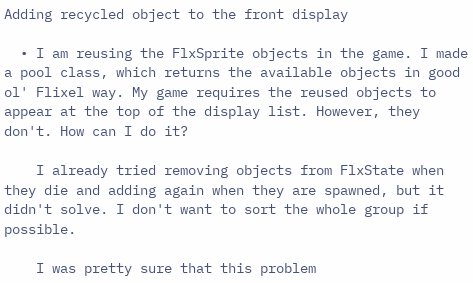Adding recycled object to the front display

  • I am reusing the FlxSprite objects in the game. I made a pool class, which returns the available objects in good ol' Flixel way. My game requires the reused objects to appear at the top of the display list. However, they don't. How can I do it?

    I already tried removing objects from FlxState when they die and adding again when they are spawned, but it didn't solve. I don't want to sort the whole group if possible.

    I was pretty sure that this problem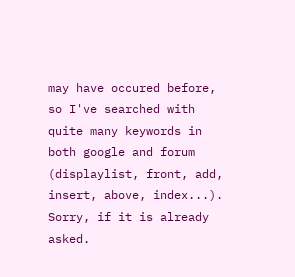may have occured before, so I've searched with quite many keywords in both google and forum (displaylist, front, add, insert, above, index...). Sorry, if it is already asked.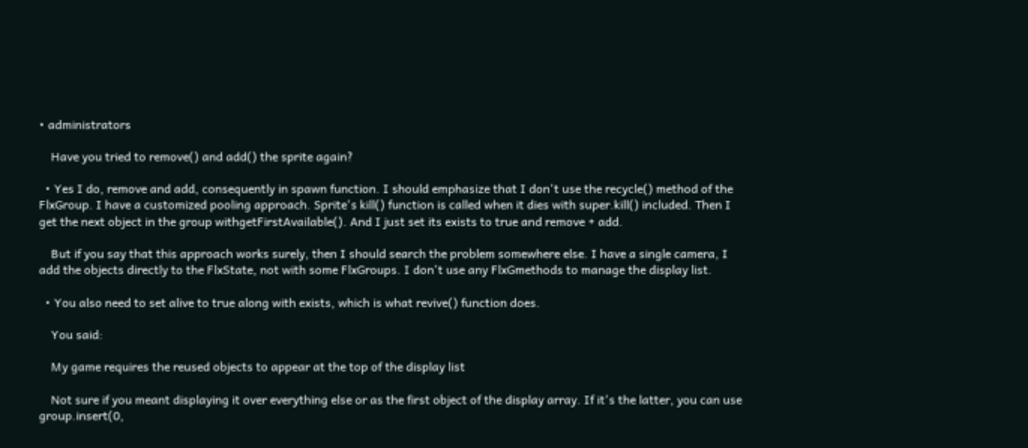• administrators

    Have you tried to remove() and add() the sprite again?

  • Yes I do, remove and add, consequently in spawn function. I should emphasize that I don't use the recycle() method of the FlxGroup. I have a customized pooling approach. Sprite's kill() function is called when it dies with super.kill() included. Then I get the next object in the group withgetFirstAvailable(). And I just set its exists to true and remove + add.

    But if you say that this approach works surely, then I should search the problem somewhere else. I have a single camera, I add the objects directly to the FlxState, not with some FlxGroups. I don't use any FlxGmethods to manage the display list.

  • You also need to set alive to true along with exists, which is what revive() function does.

    You said:

    My game requires the reused objects to appear at the top of the display list

    Not sure if you meant displaying it over everything else or as the first object of the display array. If it's the latter, you can use group.insert(0,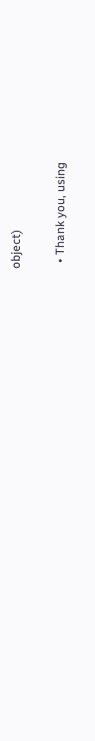object)

  • Thank you, using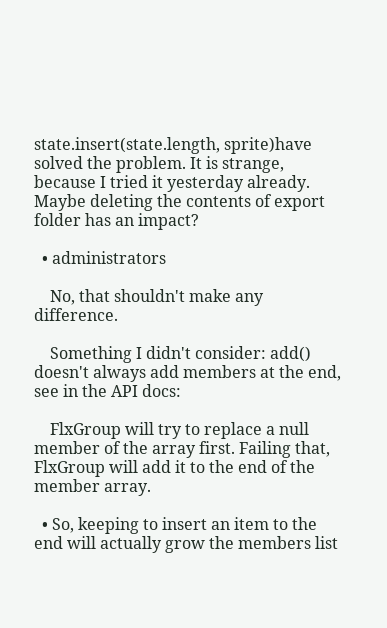state.insert(state.length, sprite)have solved the problem. It is strange, because I tried it yesterday already. Maybe deleting the contents of export folder has an impact?

  • administrators

    No, that shouldn't make any difference.

    Something I didn't consider: add() doesn't always add members at the end, see in the API docs:

    FlxGroup will try to replace a null member of the array first. Failing that, FlxGroup will add it to the end of the member array.

  • So, keeping to insert an item to the end will actually grow the members list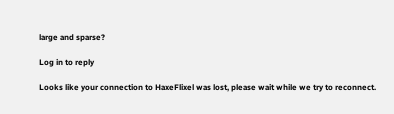large and sparse?

Log in to reply

Looks like your connection to HaxeFlixel was lost, please wait while we try to reconnect.